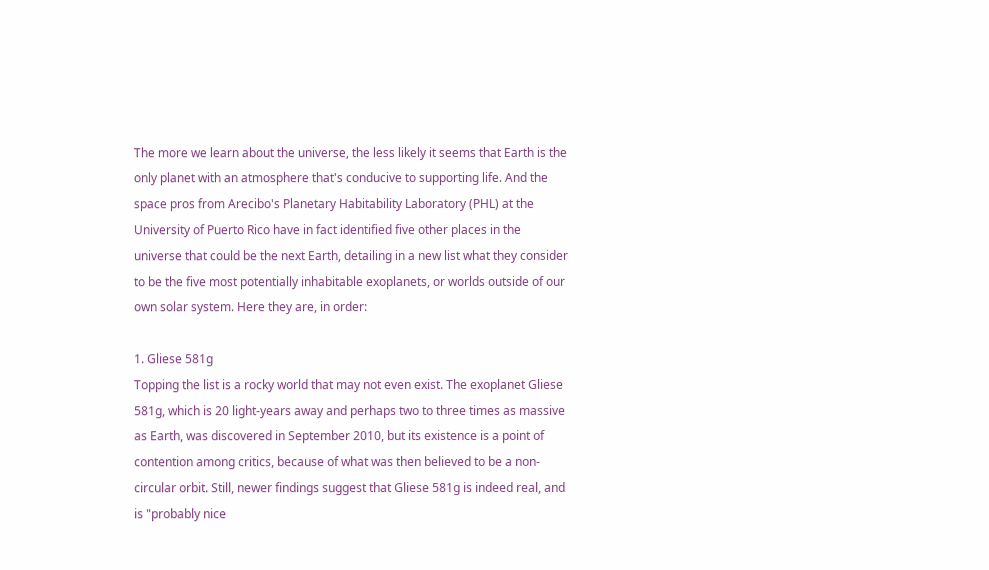The more we learn about the universe, the less likely it seems that Earth is the only planet with an atmosphere that's conducive to supporting life. And the space pros from Arecibo's Planetary Habitability Laboratory (PHL) at the University of Puerto Rico have in fact identified five other places in the universe that could be the next Earth, detailing in a new list what they consider to be the five most potentially inhabitable exoplanets, or worlds outside of our own solar system. Here they are, in order:

1. Gliese 581g
Topping the list is a rocky world that may not even exist. The exoplanet Gliese 581g, which is 20 light-years away and perhaps two to three times as massive as Earth, was discovered in September 2010, but its existence is a point of contention among critics, because of what was then believed to be a non-circular orbit. Still, newer findings suggest that Gliese 581g is indeed real, and is "probably nice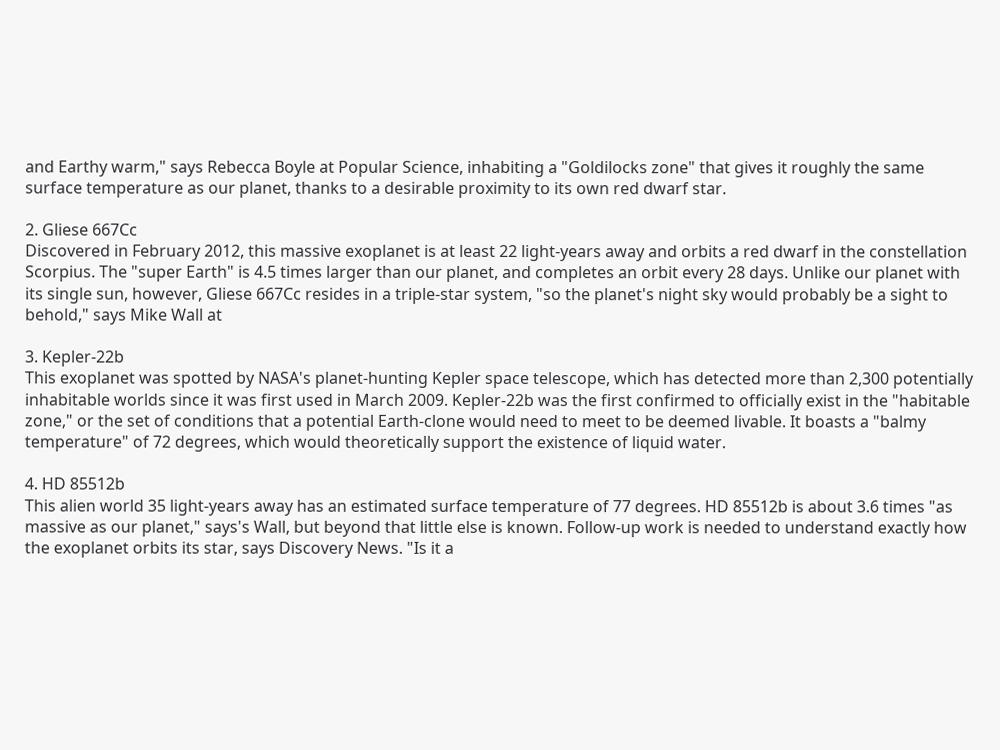and Earthy warm," says Rebecca Boyle at Popular Science, inhabiting a "Goldilocks zone" that gives it roughly the same surface temperature as our planet, thanks to a desirable proximity to its own red dwarf star.

2. Gliese 667Cc
Discovered in February 2012, this massive exoplanet is at least 22 light-years away and orbits a red dwarf in the constellation Scorpius. The "super Earth" is 4.5 times larger than our planet, and completes an orbit every 28 days. Unlike our planet with its single sun, however, Gliese 667Cc resides in a triple-star system, "so the planet's night sky would probably be a sight to behold," says Mike Wall at

3. Kepler-22b
This exoplanet was spotted by NASA's planet-hunting Kepler space telescope, which has detected more than 2,300 potentially inhabitable worlds since it was first used in March 2009. Kepler-22b was the first confirmed to officially exist in the "habitable zone," or the set of conditions that a potential Earth-clone would need to meet to be deemed livable. It boasts a "balmy temperature" of 72 degrees, which would theoretically support the existence of liquid water.

4. HD 85512b
This alien world 35 light-years away has an estimated surface temperature of 77 degrees. HD 85512b is about 3.6 times "as massive as our planet," says's Wall, but beyond that little else is known. Follow-up work is needed to understand exactly how the exoplanet orbits its star, says Discovery News. "Is it a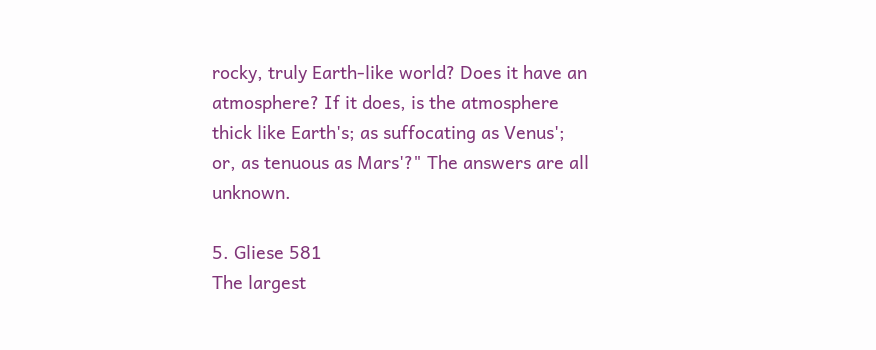rocky, truly Earth-like world? Does it have an atmosphere? If it does, is the atmosphere thick like Earth's; as suffocating as Venus'; or, as tenuous as Mars'?" The answers are all unknown.

5. Gliese 581
The largest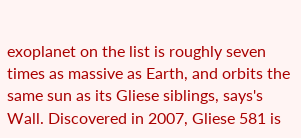exoplanet on the list is roughly seven times as massive as Earth, and orbits the same sun as its Gliese siblings, says's Wall. Discovered in 2007, Gliese 581 is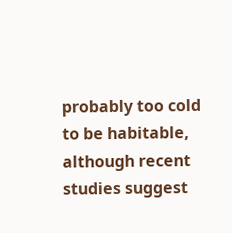probably too cold to be habitable, although recent studies suggest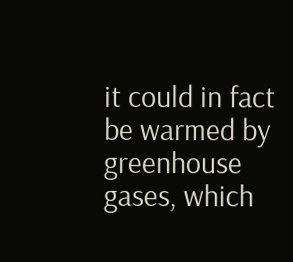it could in fact be warmed by greenhouse gases, which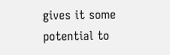gives it some potential to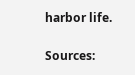harbor life.

Sources: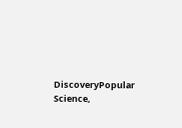DiscoveryPopular Science,